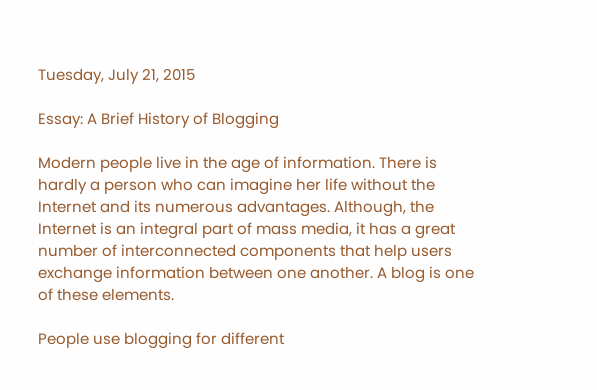Tuesday, July 21, 2015

Essay: A Brief History of Blogging

Modern people live in the age of information. There is hardly a person who can imagine her life without the Internet and its numerous advantages. Although, the Internet is an integral part of mass media, it has a great number of interconnected components that help users exchange information between one another. A blog is one of these elements.

People use blogging for different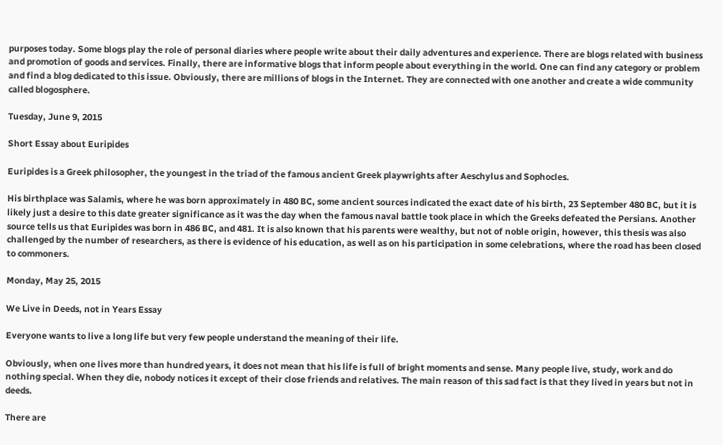purposes today. Some blogs play the role of personal diaries where people write about their daily adventures and experience. There are blogs related with business and promotion of goods and services. Finally, there are informative blogs that inform people about everything in the world. One can find any category or problem and find a blog dedicated to this issue. Obviously, there are millions of blogs in the Internet. They are connected with one another and create a wide community called blogosphere.

Tuesday, June 9, 2015

Short Essay about Euripides

Euripides is a Greek philosopher, the youngest in the triad of the famous ancient Greek playwrights after Aeschylus and Sophocles.

His birthplace was Salamis, where he was born approximately in 480 BC, some ancient sources indicated the exact date of his birth, 23 September 480 BC, but it is likely just a desire to this date greater significance as it was the day when the famous naval battle took place in which the Greeks defeated the Persians. Another source tells us that Euripides was born in 486 BC, and 481. It is also known that his parents were wealthy, but not of noble origin, however, this thesis was also challenged by the number of researchers, as there is evidence of his education, as well as on his participation in some celebrations, where the road has been closed to commoners.

Monday, May 25, 2015

We Live in Deeds, not in Years Essay

Everyone wants to live a long life but very few people understand the meaning of their life.

Obviously, when one lives more than hundred years, it does not mean that his life is full of bright moments and sense. Many people live, study, work and do nothing special. When they die, nobody notices it except of their close friends and relatives. The main reason of this sad fact is that they lived in years but not in deeds.

There are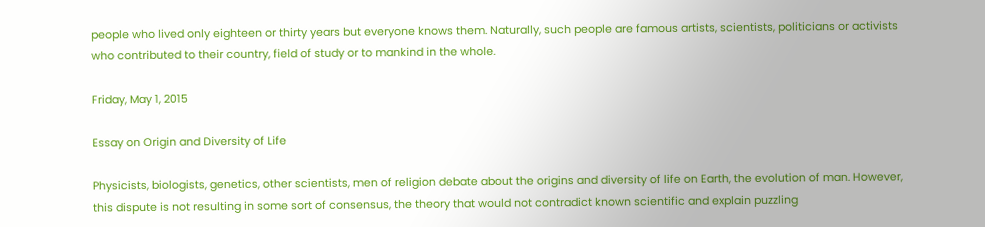people who lived only eighteen or thirty years but everyone knows them. Naturally, such people are famous artists, scientists, politicians or activists who contributed to their country, field of study or to mankind in the whole.

Friday, May 1, 2015

Essay on Origin and Diversity of Life

Physicists, biologists, genetics, other scientists, men of religion debate about the origins and diversity of life on Earth, the evolution of man. However, this dispute is not resulting in some sort of consensus, the theory that would not contradict known scientific and explain puzzling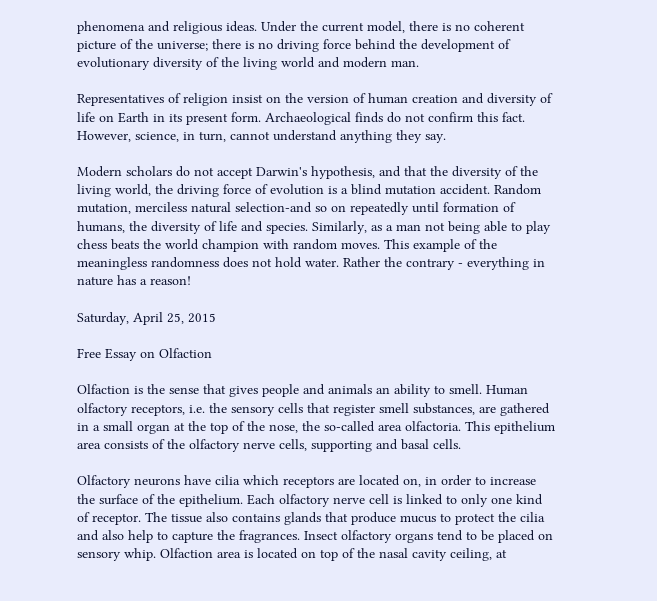phenomena and religious ideas. Under the current model, there is no coherent picture of the universe; there is no driving force behind the development of evolutionary diversity of the living world and modern man.

Representatives of religion insist on the version of human creation and diversity of life on Earth in its present form. Archaeological finds do not confirm this fact. However, science, in turn, cannot understand anything they say.

Modern scholars do not accept Darwin's hypothesis, and that the diversity of the living world, the driving force of evolution is a blind mutation accident. Random mutation, merciless natural selection-and so on repeatedly until formation of humans, the diversity of life and species. Similarly, as a man not being able to play chess beats the world champion with random moves. This example of the meaningless randomness does not hold water. Rather the contrary - everything in nature has a reason!

Saturday, April 25, 2015

Free Essay on Olfaction

Olfaction is the sense that gives people and animals an ability to smell. Human olfactory receptors, i.e. the sensory cells that register smell substances, are gathered in a small organ at the top of the nose, the so-called area olfactoria. This epithelium area consists of the olfactory nerve cells, supporting and basal cells.

Olfactory neurons have cilia which receptors are located on, in order to increase the surface of the epithelium. Each olfactory nerve cell is linked to only one kind of receptor. The tissue also contains glands that produce mucus to protect the cilia and also help to capture the fragrances. Insect olfactory organs tend to be placed on sensory whip. Olfaction area is located on top of the nasal cavity ceiling, at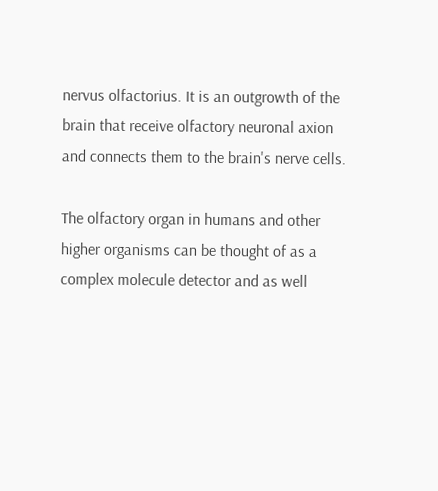nervus olfactorius. It is an outgrowth of the brain that receive olfactory neuronal axion and connects them to the brain's nerve cells.

The olfactory organ in humans and other higher organisms can be thought of as a complex molecule detector and as well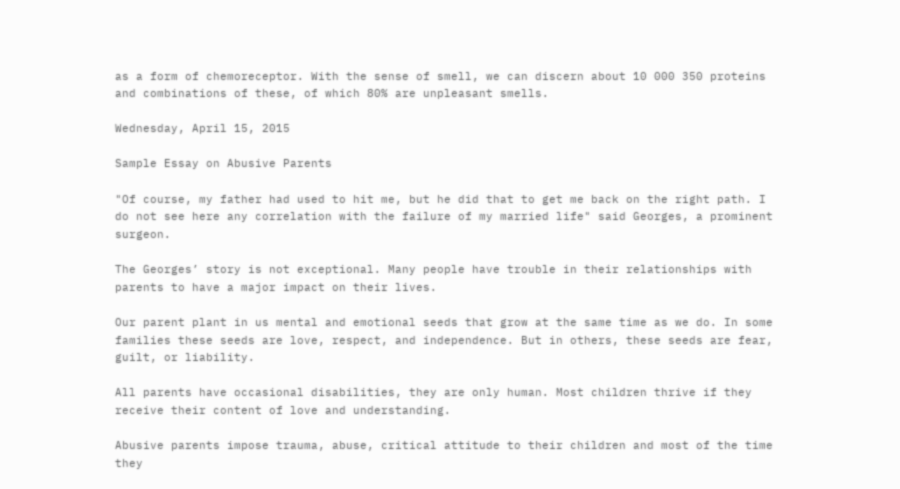as a form of chemoreceptor. With the sense of smell, we can discern about 10 000 350 proteins and combinations of these, of which 80% are unpleasant smells.

Wednesday, April 15, 2015

Sample Essay on Abusive Parents

"Of course, my father had used to hit me, but he did that to get me back on the right path. I do not see here any correlation with the failure of my married life" said Georges, a prominent surgeon.

The Georges’ story is not exceptional. Many people have trouble in their relationships with parents to have a major impact on their lives.

Our parent plant in us mental and emotional seeds that grow at the same time as we do. In some families these seeds are love, respect, and independence. But in others, these seeds are fear, guilt, or liability.

All parents have occasional disabilities, they are only human. Most children thrive if they receive their content of love and understanding.

Abusive parents impose trauma, abuse, critical attitude to their children and most of the time they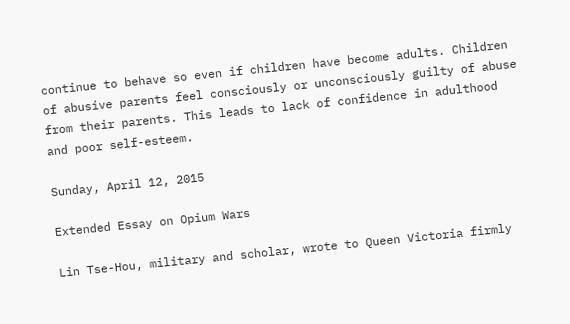continue to behave so even if children have become adults. Children of abusive parents feel consciously or unconsciously guilty of abuse from their parents. This leads to lack of confidence in adulthood and poor self-esteem.

Sunday, April 12, 2015

Extended Essay on Opium Wars

Lin Tse-Hou, military and scholar, wrote to Queen Victoria firmly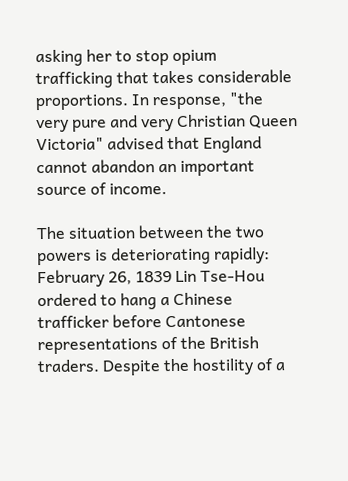asking her to stop opium trafficking that takes considerable proportions. In response, "the very pure and very Christian Queen Victoria" advised that England cannot abandon an important source of income.

The situation between the two powers is deteriorating rapidly: February 26, 1839 Lin Tse-Hou ordered to hang a Chinese trafficker before Cantonese representations of the British traders. Despite the hostility of a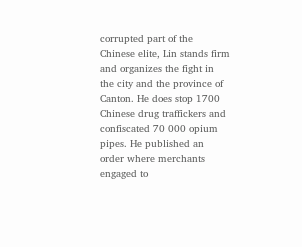corrupted part of the Chinese elite, Lin stands firm and organizes the fight in the city and the province of Canton. He does stop 1700 Chinese drug traffickers and confiscated 70 000 opium pipes. He published an order where merchants engaged to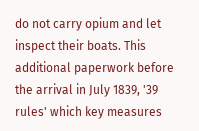do not carry opium and let inspect their boats. This additional paperwork before the arrival in July 1839, '39 rules' which key measures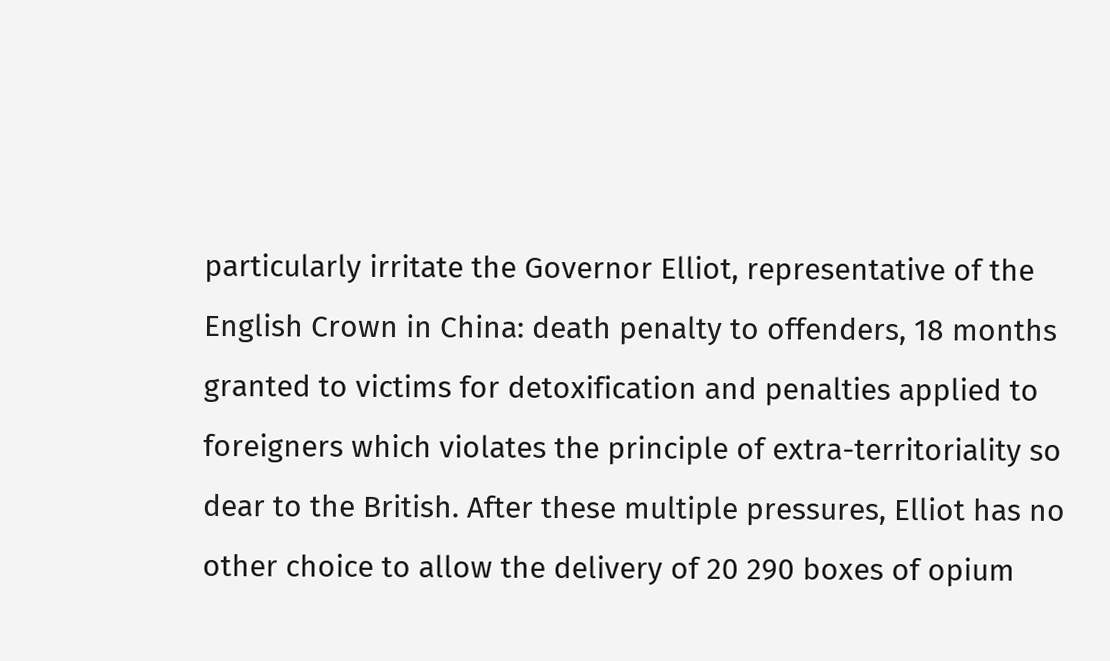particularly irritate the Governor Elliot, representative of the English Crown in China: death penalty to offenders, 18 months granted to victims for detoxification and penalties applied to foreigners which violates the principle of extra-territoriality so dear to the British. After these multiple pressures, Elliot has no other choice to allow the delivery of 20 290 boxes of opium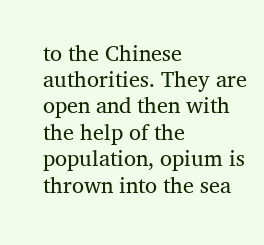to the Chinese authorities. They are open and then with the help of the population, opium is thrown into the sea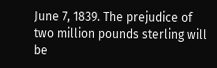June 7, 1839. The prejudice of two million pounds sterling will be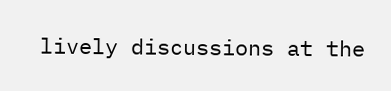lively discussions at the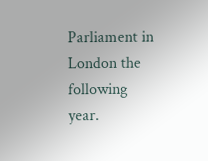Parliament in London the following year.